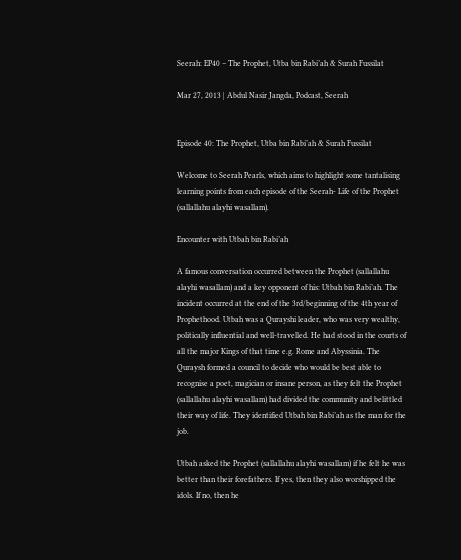Seerah: EP40 – The Prophet, Utba bin Rabi’ah & Surah Fussilat

Mar 27, 2013 | Abdul Nasir Jangda, Podcast, Seerah


Episode 40: The Prophet, Utba bin Rabi’ah & Surah Fussilat

Welcome to Seerah Pearls, which aims to highlight some tantalising learning points from each episode of the Seerah- Life of the Prophet (sallallahu alayhi wasallam).

Encounter with Utbah bin Rabi’ah

A famous conversation occurred between the Prophet (sallallahu alayhi wasallam) and a key opponent of his: Utbah bin Rabi’ah. The incident occurred at the end of the 3rd/beginning of the 4th year of Prophethood. Utbah was a Qurayshi leader, who was very wealthy, politically influential and well-travelled. He had stood in the courts of all the major Kings of that time e.g. Rome and Abyssinia. The Quraysh formed a council to decide who would be best able to recognise a poet, magician or insane person, as they felt the Prophet (sallallahu alayhi wasallam) had divided the community and belittled their way of life. They identified Utbah bin Rabi’ah as the man for the job.

Utbah asked the Prophet (sallallahu alayhi wasallam) if he felt he was better than their forefathers. If yes, then they also worshipped the idols. If no, then he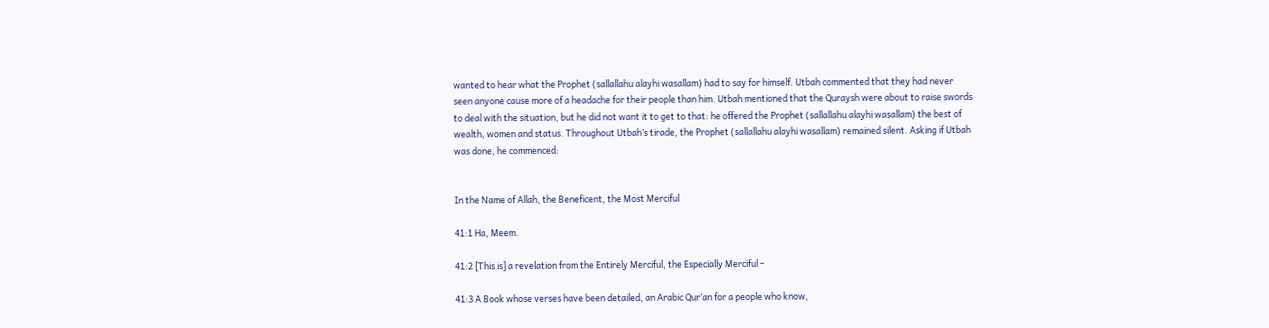wanted to hear what the Prophet (sallallahu alayhi wasallam) had to say for himself. Utbah commented that they had never seen anyone cause more of a headache for their people than him. Utbah mentioned that the Quraysh were about to raise swords to deal with the situation, but he did not want it to get to that: he offered the Prophet (sallallahu alayhi wasallam) the best of wealth, women and status. Throughout Utbah’s tirade, the Prophet (sallallahu alayhi wasallam) remained silent. Asking if Utbah was done, he commenced:


In the Name of Allah, the Beneficent, the Most Merciful

41:1 Ha, Meem.

41:2 [This is] a revelation from the Entirely Merciful, the Especially Merciful –

41:3 A Book whose verses have been detailed, an Arabic Qur’an for a people who know,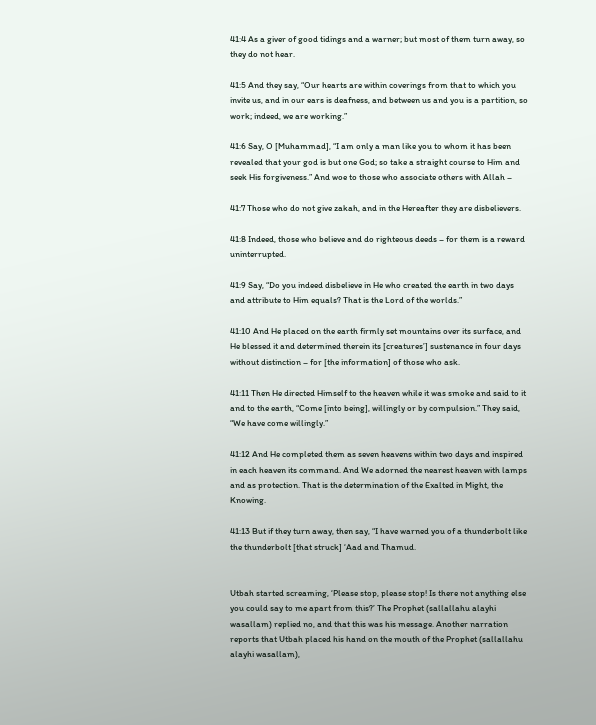41:4 As a giver of good tidings and a warner; but most of them turn away, so they do not hear.

41:5 And they say, “Our hearts are within coverings from that to which you invite us, and in our ears is deafness, and between us and you is a partition, so work; indeed, we are working.”

41:6 Say, O [Muhammad], “I am only a man like you to whom it has been revealed that your god is but one God; so take a straight course to Him and seek His forgiveness.” And woe to those who associate others with Allah –

41:7 Those who do not give zakah, and in the Hereafter they are disbelievers.

41:8 Indeed, those who believe and do righteous deeds – for them is a reward uninterrupted.

41:9 Say, “Do you indeed disbelieve in He who created the earth in two days and attribute to Him equals? That is the Lord of the worlds.”

41:10 And He placed on the earth firmly set mountains over its surface, and He blessed it and determined therein its [creatures’] sustenance in four days without distinction – for [the information] of those who ask.

41:11 Then He directed Himself to the heaven while it was smoke and said to it and to the earth, “Come [into being], willingly or by compulsion.” They said, “We have come willingly.”

41:12 And He completed them as seven heavens within two days and inspired in each heaven its command. And We adorned the nearest heaven with lamps and as protection. That is the determination of the Exalted in Might, the Knowing.

41:13 But if they turn away, then say, “I have warned you of a thunderbolt like the thunderbolt [that struck] ‘Aad and Thamud.


Utbah started screaming, ‘Please stop, please stop! Is there not anything else you could say to me apart from this?’ The Prophet (sallallahu alayhi wasallam) replied no, and that this was his message. Another narration reports that Utbah placed his hand on the mouth of the Prophet (sallallahu alayhi wasallam),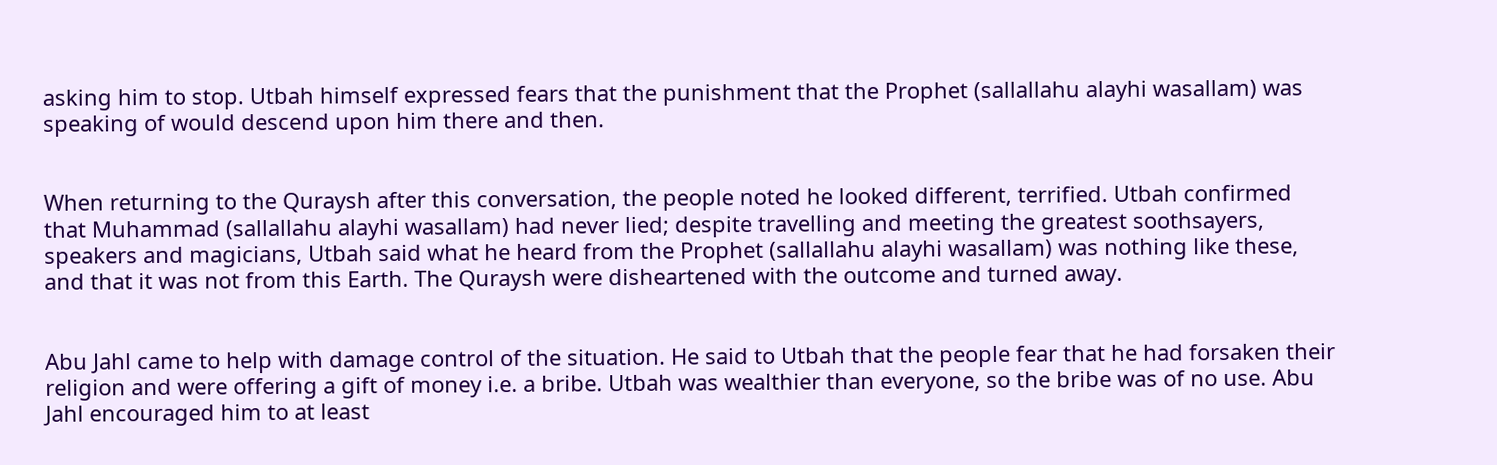asking him to stop. Utbah himself expressed fears that the punishment that the Prophet (sallallahu alayhi wasallam) was speaking of would descend upon him there and then.


When returning to the Quraysh after this conversation, the people noted he looked different, terrified. Utbah confirmed that Muhammad (sallallahu alayhi wasallam) had never lied; despite travelling and meeting the greatest soothsayers, speakers and magicians, Utbah said what he heard from the Prophet (sallallahu alayhi wasallam) was nothing like these, and that it was not from this Earth. The Quraysh were disheartened with the outcome and turned away.


Abu Jahl came to help with damage control of the situation. He said to Utbah that the people fear that he had forsaken their religion and were offering a gift of money i.e. a bribe. Utbah was wealthier than everyone, so the bribe was of no use. Abu Jahl encouraged him to at least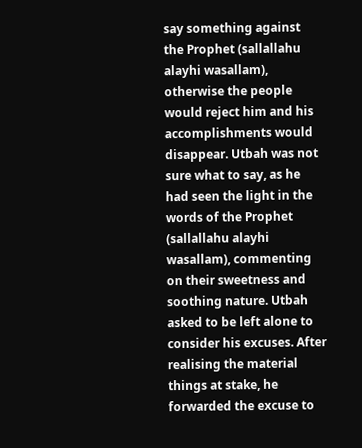say something against the Prophet (sallallahu alayhi wasallam), otherwise the people would reject him and his accomplishments would disappear. Utbah was not sure what to say, as he had seen the light in the words of the Prophet (sallallahu alayhi wasallam), commenting on their sweetness and soothing nature. Utbah asked to be left alone to consider his excuses. After realising the material things at stake, he forwarded the excuse to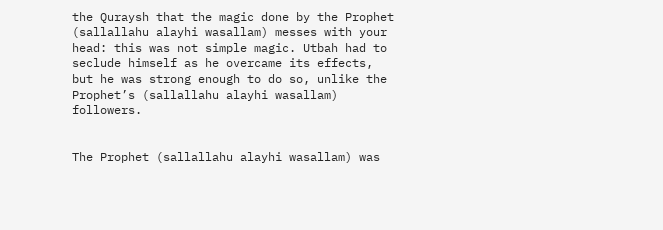the Quraysh that the magic done by the Prophet (sallallahu alayhi wasallam) messes with your head: this was not simple magic. Utbah had to seclude himself as he overcame its effects, but he was strong enough to do so, unlike the Prophet’s (sallallahu alayhi wasallam) followers.


The Prophet (sallallahu alayhi wasallam) was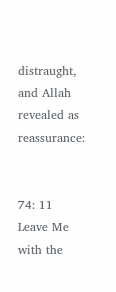distraught, and Allah revealed as reassurance:


74: 11 Leave Me with the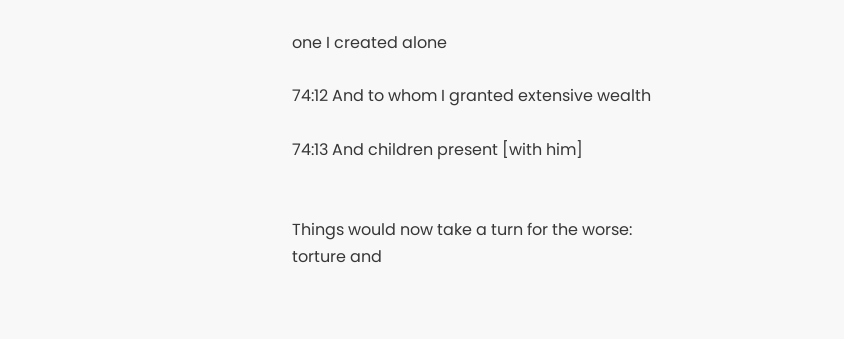one I created alone

74:12 And to whom I granted extensive wealth

74:13 And children present [with him]


Things would now take a turn for the worse: torture and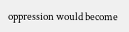oppression would become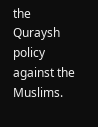the Quraysh policy against the Muslims.